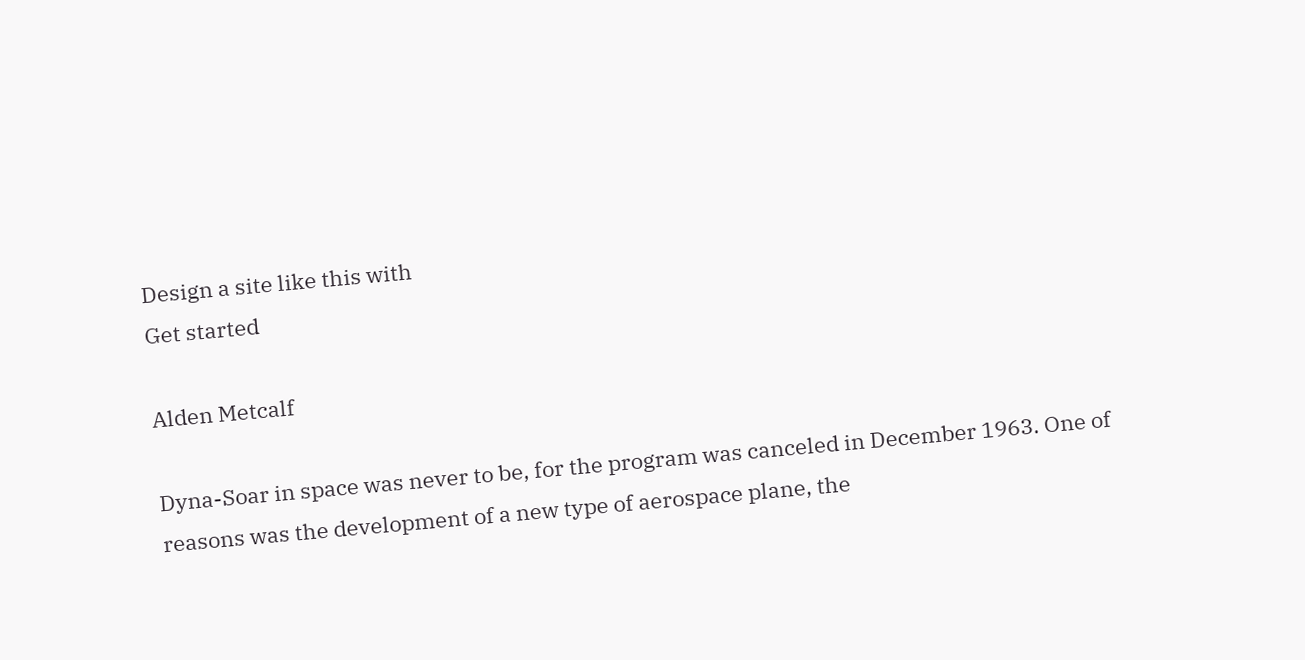Design a site like this with
Get started

Alden Metcalf

Dyna-Soar in space was never to be, for the program was canceled in December 1963. One of reasons was the development of a new type of aerospace plane, the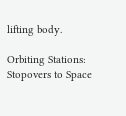lifting body.

Orbiting Stations: Stopovers to Space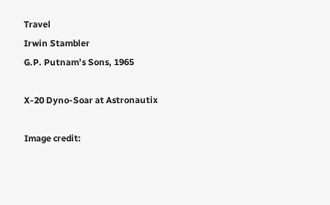Travel
Irwin Stambler
G.P. Putnam’s Sons, 1965

X-20 Dyno-Soar at Astronautix

Image credit: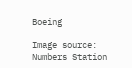Boeing

Image source: Numbers Station